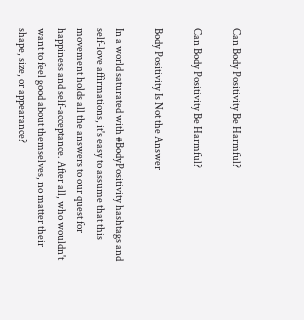Can Body Positivity Be Harmful?

Can Body Positivity Be Harmful?

Body Positivity Is Not the Answer

In a world saturated with #BodyPositivity hashtags and self-love affirmations, it's easy to assume that this movement holds all the answers to our quest for happiness and self-acceptance. After all, who wouldn't want to feel good about themselves, no matter their shape, size, or appearance?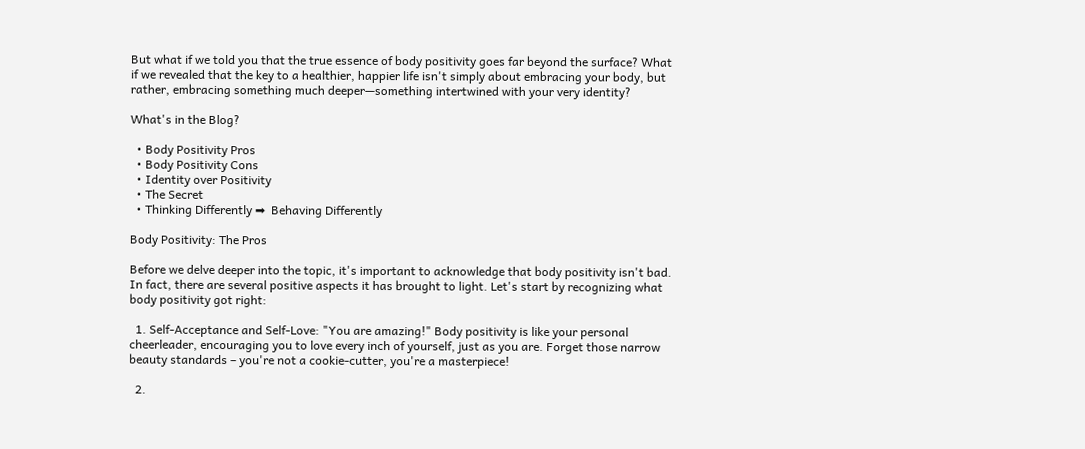But what if we told you that the true essence of body positivity goes far beyond the surface? What if we revealed that the key to a healthier, happier life isn't simply about embracing your body, but rather, embracing something much deeper—something intertwined with your very identity?

What's in the Blog?

  • Body Positivity Pros
  • Body Positivity Cons
  • Identity over Positivity
  • The Secret
  • Thinking Differently ➡  Behaving Differently

Body Positivity: The Pros

Before we delve deeper into the topic, it's important to acknowledge that body positivity isn't bad. In fact, there are several positive aspects it has brought to light. Let's start by recognizing what body positivity got right:

  1. Self-Acceptance and Self-Love: "You are amazing!" Body positivity is like your personal cheerleader, encouraging you to love every inch of yourself, just as you are. Forget those narrow beauty standards – you're not a cookie-cutter, you're a masterpiece!

  2.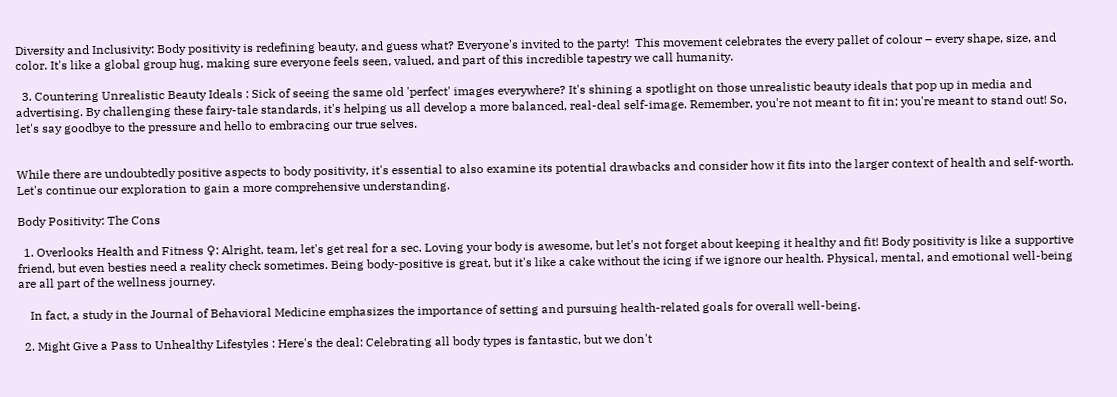Diversity and Inclusivity: Body positivity is redefining beauty, and guess what? Everyone's invited to the party!  This movement celebrates the every pallet of colour – every shape, size, and color. It's like a global group hug, making sure everyone feels seen, valued, and part of this incredible tapestry we call humanity.

  3. Countering Unrealistic Beauty Ideals : Sick of seeing the same old 'perfect' images everywhere? It's shining a spotlight on those unrealistic beauty ideals that pop up in media and advertising. By challenging these fairy-tale standards, it's helping us all develop a more balanced, real-deal self-image. Remember, you're not meant to fit in; you're meant to stand out! So, let's say goodbye to the pressure and hello to embracing our true selves.


While there are undoubtedly positive aspects to body positivity, it's essential to also examine its potential drawbacks and consider how it fits into the larger context of health and self-worth. Let's continue our exploration to gain a more comprehensive understanding.

Body Positivity: The Cons

  1. Overlooks Health and Fitness ♀: Alright, team, let's get real for a sec. Loving your body is awesome, but let's not forget about keeping it healthy and fit! Body positivity is like a supportive friend, but even besties need a reality check sometimes. Being body-positive is great, but it's like a cake without the icing if we ignore our health. Physical, mental, and emotional well-being are all part of the wellness journey.

    In fact, a study in the Journal of Behavioral Medicine emphasizes the importance of setting and pursuing health-related goals for overall well-being.

  2. Might Give a Pass to Unhealthy Lifestyles : Here's the deal: Celebrating all body types is fantastic, but we don't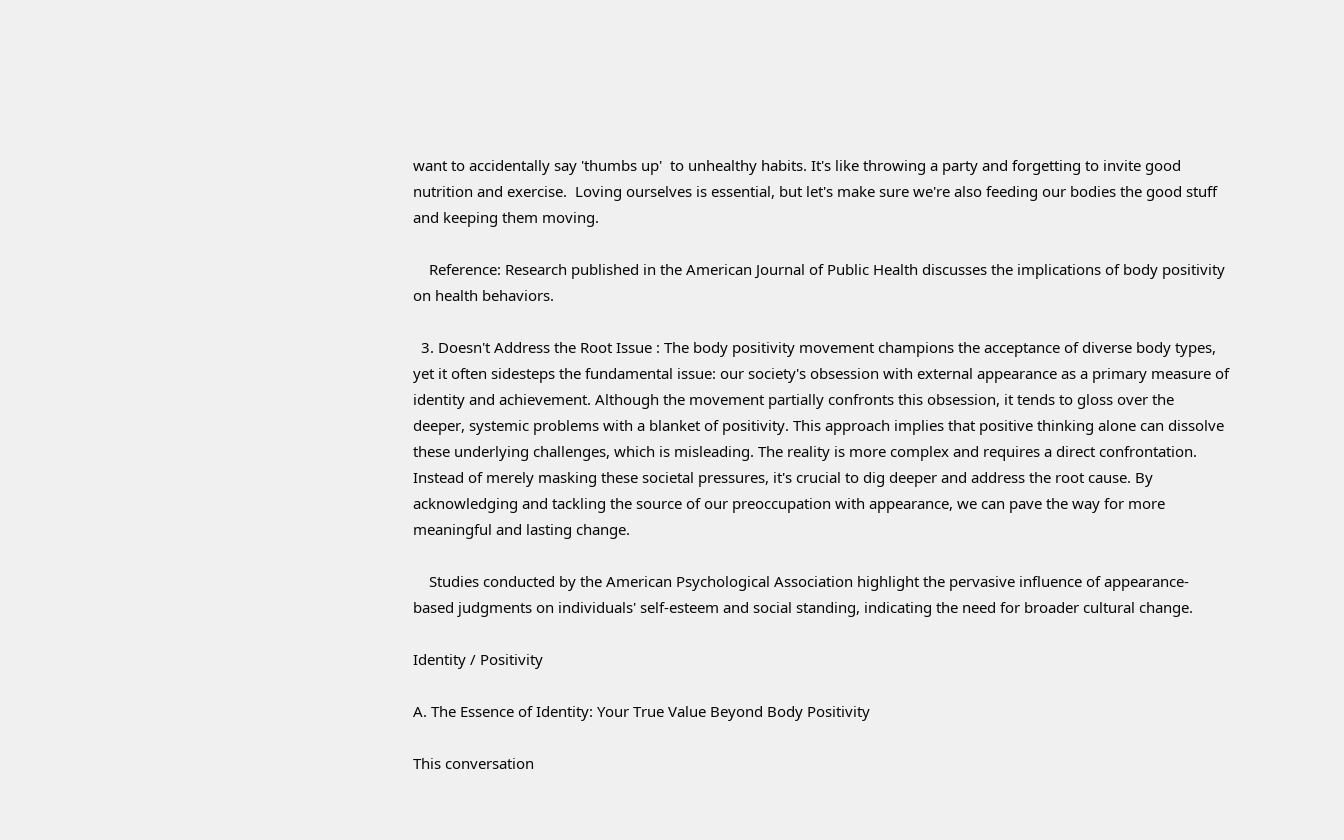want to accidentally say 'thumbs up'  to unhealthy habits. It's like throwing a party and forgetting to invite good nutrition and exercise.  Loving ourselves is essential, but let's make sure we're also feeding our bodies the good stuff and keeping them moving.

    Reference: Research published in the American Journal of Public Health discusses the implications of body positivity on health behaviors.

  3. Doesn't Address the Root Issue : The body positivity movement champions the acceptance of diverse body types, yet it often sidesteps the fundamental issue: our society's obsession with external appearance as a primary measure of identity and achievement. Although the movement partially confronts this obsession, it tends to gloss over the deeper, systemic problems with a blanket of positivity. This approach implies that positive thinking alone can dissolve these underlying challenges, which is misleading. The reality is more complex and requires a direct confrontation. Instead of merely masking these societal pressures, it's crucial to dig deeper and address the root cause. By acknowledging and tackling the source of our preoccupation with appearance, we can pave the way for more meaningful and lasting change.

    Studies conducted by the American Psychological Association highlight the pervasive influence of appearance-based judgments on individuals' self-esteem and social standing, indicating the need for broader cultural change.

Identity / Positivity

A. The Essence of Identity: Your True Value Beyond Body Positivity

This conversation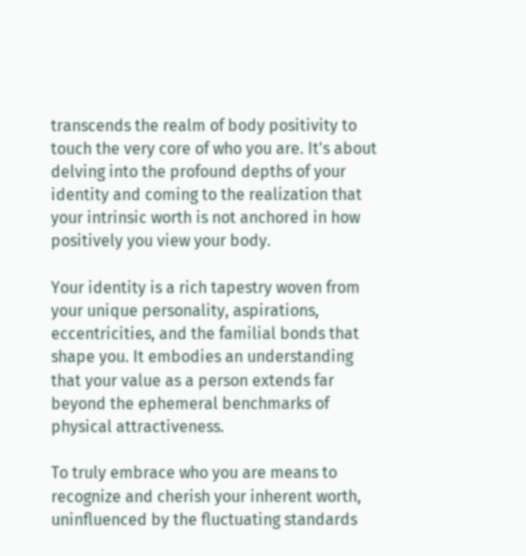transcends the realm of body positivity to touch the very core of who you are. It's about delving into the profound depths of your identity and coming to the realization that your intrinsic worth is not anchored in how positively you view your body.

Your identity is a rich tapestry woven from your unique personality, aspirations, eccentricities, and the familial bonds that shape you. It embodies an understanding that your value as a person extends far beyond the ephemeral benchmarks of physical attractiveness.

To truly embrace who you are means to recognize and cherish your inherent worth, uninfluenced by the fluctuating standards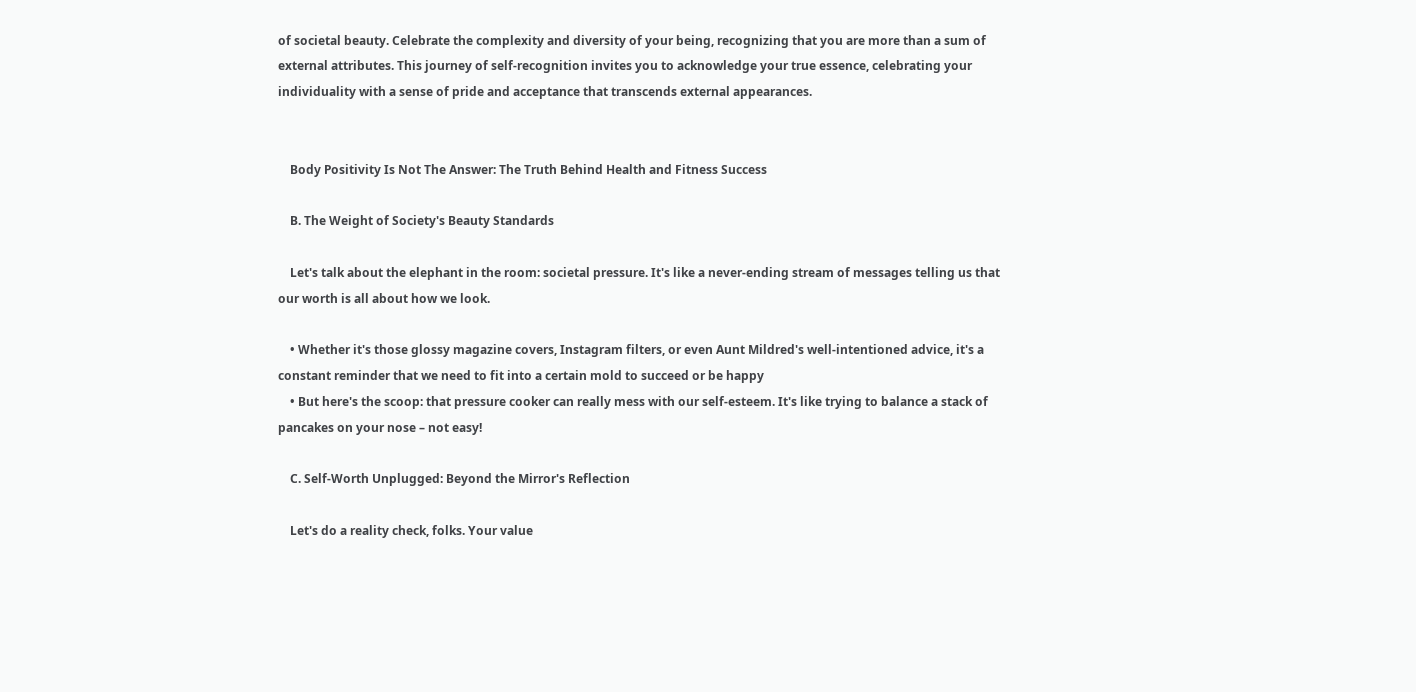of societal beauty. Celebrate the complexity and diversity of your being, recognizing that you are more than a sum of external attributes. This journey of self-recognition invites you to acknowledge your true essence, celebrating your individuality with a sense of pride and acceptance that transcends external appearances.


    Body Positivity Is Not The Answer: The Truth Behind Health and Fitness Success

    B. The Weight of Society's Beauty Standards

    Let's talk about the elephant in the room: societal pressure. It's like a never-ending stream of messages telling us that our worth is all about how we look.

    • Whether it's those glossy magazine covers, Instagram filters, or even Aunt Mildred's well-intentioned advice, it's a constant reminder that we need to fit into a certain mold to succeed or be happy
    • But here's the scoop: that pressure cooker can really mess with our self-esteem. It's like trying to balance a stack of pancakes on your nose – not easy!

    C. Self-Worth Unplugged: Beyond the Mirror's Reflection

    Let's do a reality check, folks. Your value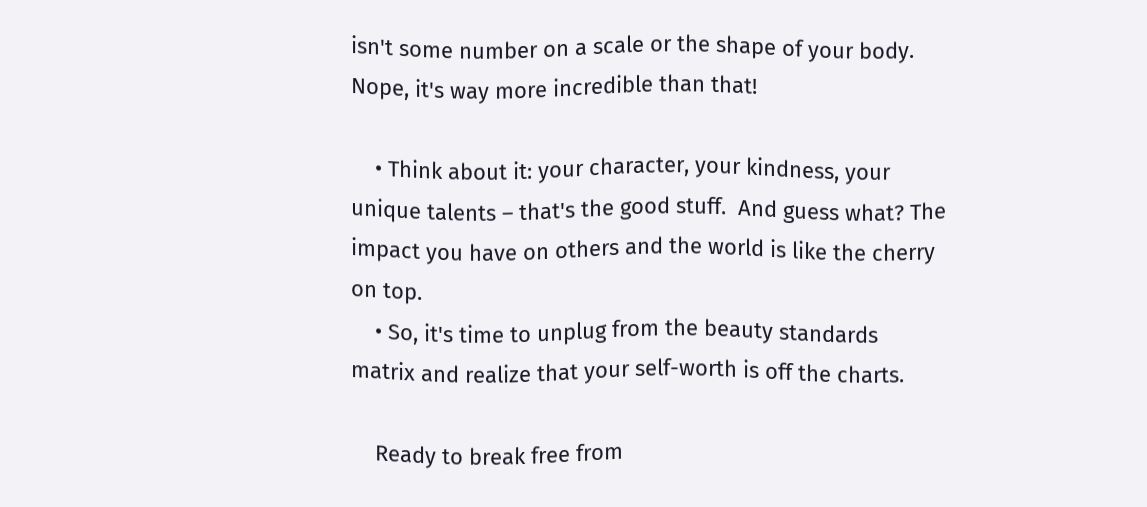isn't some number on a scale or the shape of your body. Nope, it's way more incredible than that!

    • Think about it: your character, your kindness, your unique talents – that's the good stuff.  And guess what? The impact you have on others and the world is like the cherry on top.
    • So, it's time to unplug from the beauty standards matrix and realize that your self-worth is off the charts.

    Ready to break free from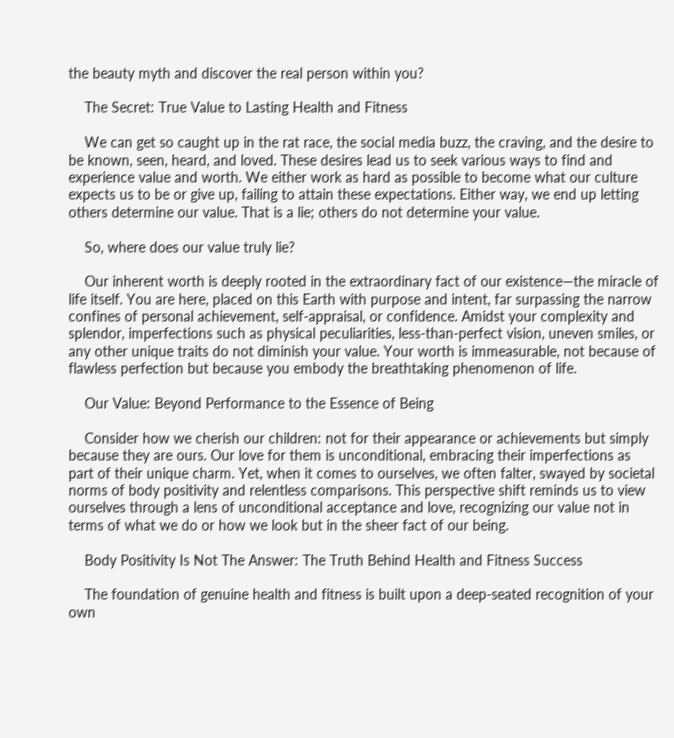the beauty myth and discover the real person within you?

    The Secret: True Value to Lasting Health and Fitness

    We can get so caught up in the rat race, the social media buzz, the craving, and the desire to be known, seen, heard, and loved. These desires lead us to seek various ways to find and experience value and worth. We either work as hard as possible to become what our culture expects us to be or give up, failing to attain these expectations. Either way, we end up letting others determine our value. That is a lie; others do not determine your value.

    So, where does our value truly lie?

    Our inherent worth is deeply rooted in the extraordinary fact of our existence—the miracle of life itself. You are here, placed on this Earth with purpose and intent, far surpassing the narrow confines of personal achievement, self-appraisal, or confidence. Amidst your complexity and splendor, imperfections such as physical peculiarities, less-than-perfect vision, uneven smiles, or any other unique traits do not diminish your value. Your worth is immeasurable, not because of flawless perfection but because you embody the breathtaking phenomenon of life.

    Our Value: Beyond Performance to the Essence of Being

    Consider how we cherish our children: not for their appearance or achievements but simply because they are ours. Our love for them is unconditional, embracing their imperfections as part of their unique charm. Yet, when it comes to ourselves, we often falter, swayed by societal norms of body positivity and relentless comparisons. This perspective shift reminds us to view ourselves through a lens of unconditional acceptance and love, recognizing our value not in terms of what we do or how we look but in the sheer fact of our being.

    Body Positivity Is Not The Answer: The Truth Behind Health and Fitness Success

    The foundation of genuine health and fitness is built upon a deep-seated recognition of your own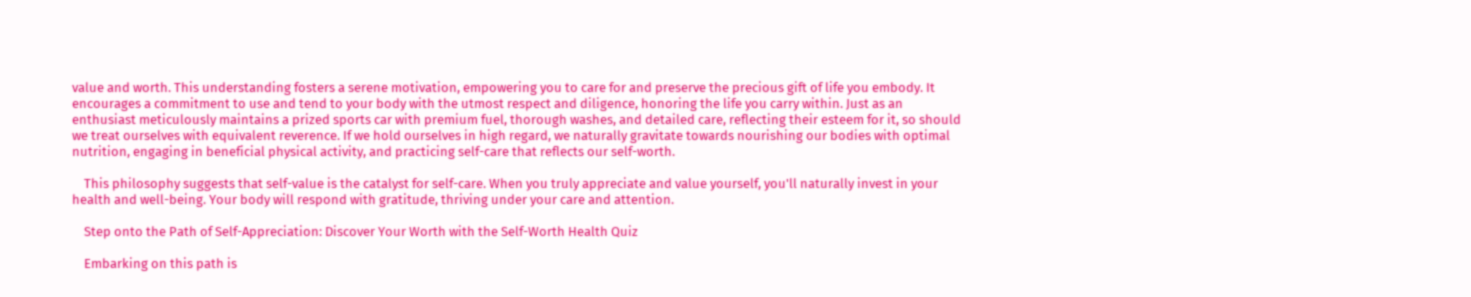value and worth. This understanding fosters a serene motivation, empowering you to care for and preserve the precious gift of life you embody. It encourages a commitment to use and tend to your body with the utmost respect and diligence, honoring the life you carry within. Just as an enthusiast meticulously maintains a prized sports car with premium fuel, thorough washes, and detailed care, reflecting their esteem for it, so should we treat ourselves with equivalent reverence. If we hold ourselves in high regard, we naturally gravitate towards nourishing our bodies with optimal nutrition, engaging in beneficial physical activity, and practicing self-care that reflects our self-worth.

    This philosophy suggests that self-value is the catalyst for self-care. When you truly appreciate and value yourself, you'll naturally invest in your health and well-being. Your body will respond with gratitude, thriving under your care and attention.

    Step onto the Path of Self-Appreciation: Discover Your Worth with the Self-Worth Health Quiz

    Embarking on this path is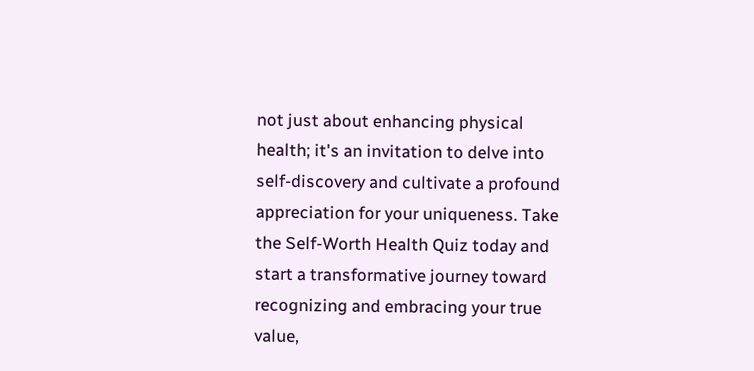not just about enhancing physical health; it's an invitation to delve into self-discovery and cultivate a profound appreciation for your uniqueness. Take the Self-Worth Health Quiz today and start a transformative journey toward recognizing and embracing your true value,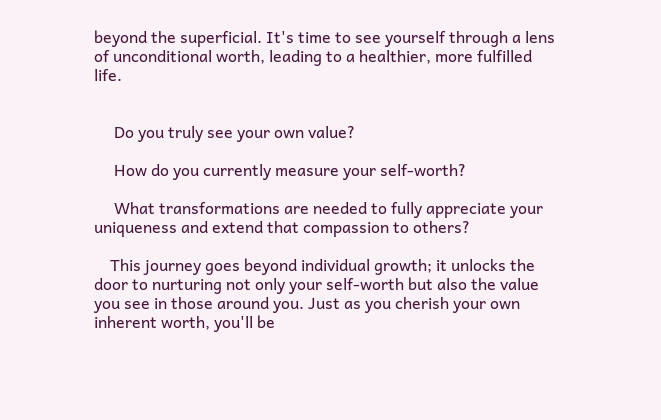beyond the superficial. It's time to see yourself through a lens of unconditional worth, leading to a healthier, more fulfilled life.


     Do you truly see your own value?

     How do you currently measure your self-worth?

     What transformations are needed to fully appreciate your uniqueness and extend that compassion to others?

    This journey goes beyond individual growth; it unlocks the door to nurturing not only your self-worth but also the value you see in those around you. Just as you cherish your own inherent worth, you'll be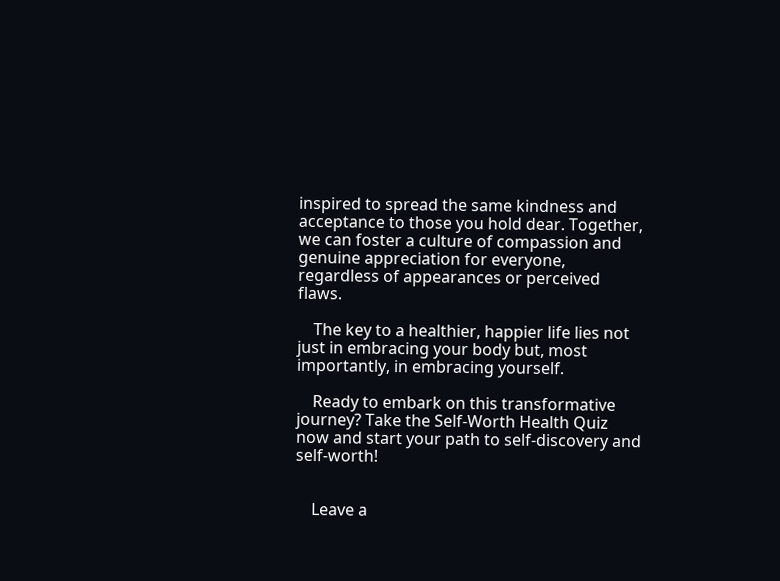inspired to spread the same kindness and acceptance to those you hold dear. Together, we can foster a culture of compassion and genuine appreciation for everyone, regardless of appearances or perceived flaws.

    The key to a healthier, happier life lies not just in embracing your body but, most importantly, in embracing yourself.

    Ready to embark on this transformative journey? Take the Self-Worth Health Quiz now and start your path to self-discovery and self-worth!


    Leave a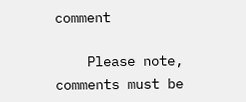comment

    Please note, comments must be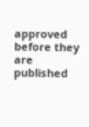approved before they are published